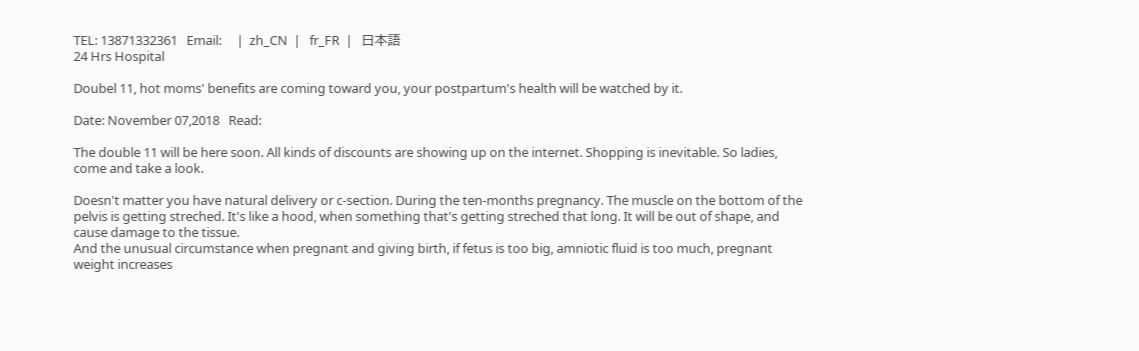TEL: 13871332361   Email:     |  zh_CN  |   fr_FR  |   日本語
24 Hrs Hospital

Doubel 11, hot moms' benefits are coming toward you, your postpartum's health will be watched by it.

Date: November 07,2018   Read:

The double 11 will be here soon. All kinds of discounts are showing up on the internet. Shopping is inevitable. So ladies, come and take a look.

Doesn't matter you have natural delivery or c-section. During the ten-months pregnancy. The muscle on the bottom of the pelvis is getting streched. It's like a hood, when something that's getting streched that long. It will be out of shape, and cause damage to the tissue.
And the unusual circumstance when pregnant and giving birth, if fetus is too big, amniotic fluid is too much, pregnant weight increases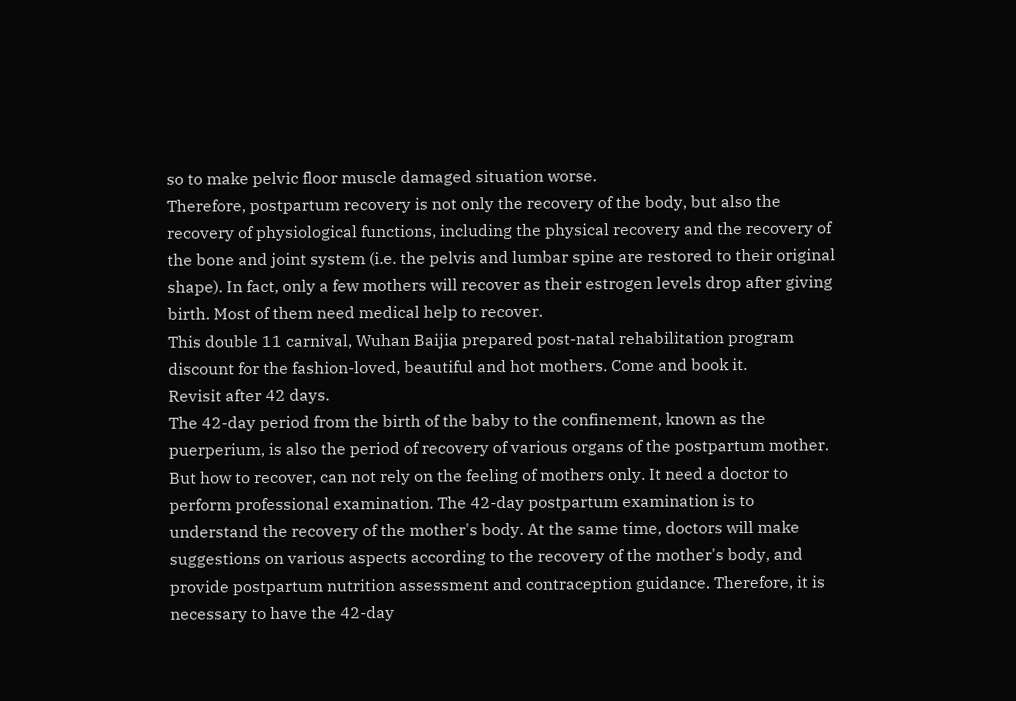so to make pelvic floor muscle damaged situation worse.
Therefore, postpartum recovery is not only the recovery of the body, but also the recovery of physiological functions, including the physical recovery and the recovery of the bone and joint system (i.e. the pelvis and lumbar spine are restored to their original shape). In fact, only a few mothers will recover as their estrogen levels drop after giving birth. Most of them need medical help to recover.
This double 11 carnival, Wuhan Baijia prepared post-natal rehabilitation program discount for the fashion-loved, beautiful and hot mothers. Come and book it.
Revisit after 42 days.
The 42-day period from the birth of the baby to the confinement, known as the puerperium, is also the period of recovery of various organs of the postpartum mother. But how to recover, can not rely on the feeling of mothers only. It need a doctor to perform professional examination. The 42-day postpartum examination is to understand the recovery of the mother's body. At the same time, doctors will make suggestions on various aspects according to the recovery of the mother's body, and provide postpartum nutrition assessment and contraception guidance. Therefore, it is necessary to have the 42-day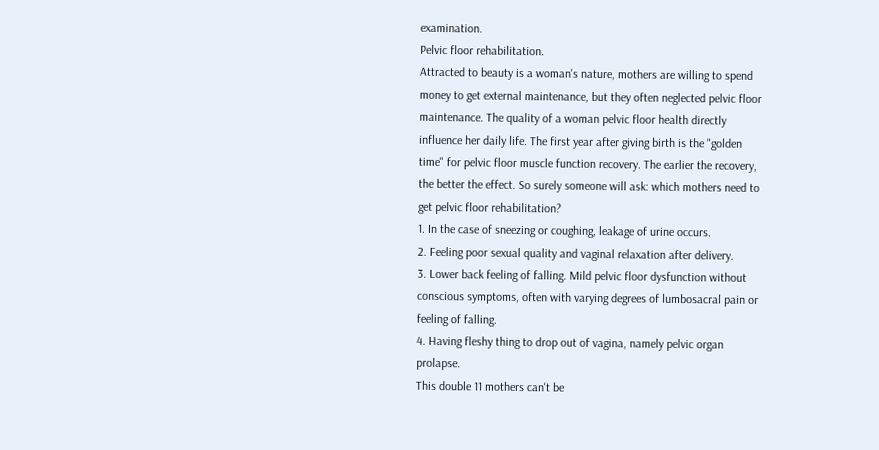examination.
Pelvic floor rehabilitation.
Attracted to beauty is a woman's nature, mothers are willing to spend money to get external maintenance, but they often neglected pelvic floor maintenance. The quality of a woman pelvic floor health directly influence her daily life. The first year after giving birth is the "golden time" for pelvic floor muscle function recovery. The earlier the recovery, the better the effect. So surely someone will ask: which mothers need to get pelvic floor rehabilitation?
1. In the case of sneezing or coughing, leakage of urine occurs.
2. Feeling poor sexual quality and vaginal relaxation after delivery.
3. Lower back feeling of falling. Mild pelvic floor dysfunction without conscious symptoms, often with varying degrees of lumbosacral pain or feeling of falling.
4. Having fleshy thing to drop out of vagina, namely pelvic organ prolapse.
This double 11 mothers can't be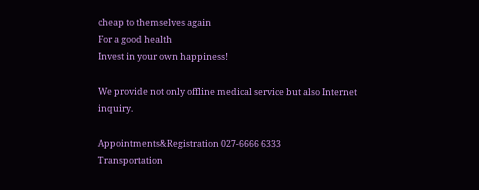cheap to themselves again
For a good health
Invest in your own happiness!

We provide not only offline medical service but also Internet inquiry.

Appointments&Registration 027-6666 6333
Transportation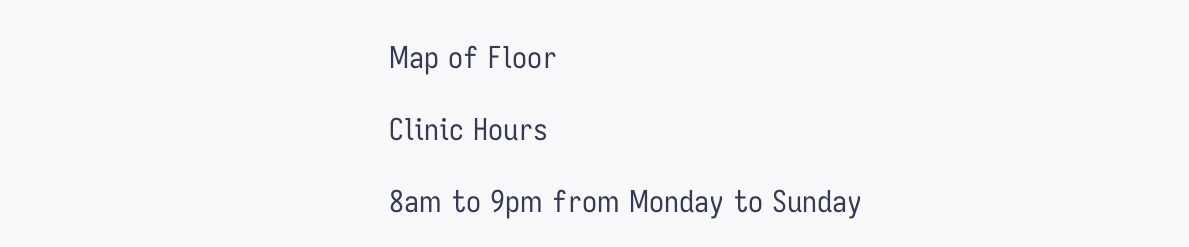Map of Floor

Clinic Hours

8am to 9pm from Monday to Sunday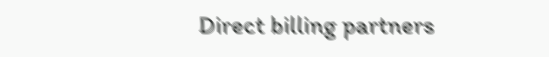Direct billing partners